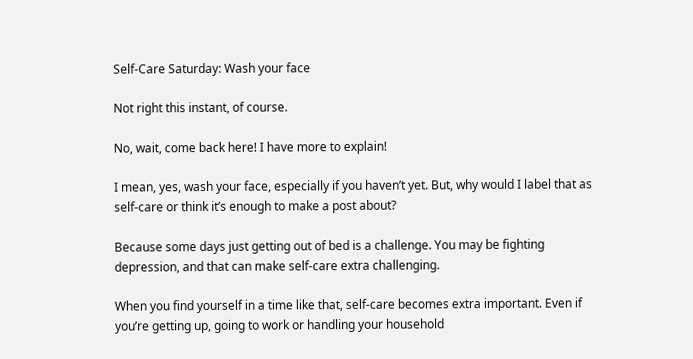Self-Care Saturday: Wash your face

Not right this instant, of course.

No, wait, come back here! I have more to explain!

I mean, yes, wash your face, especially if you haven’t yet. But, why would I label that as self-care or think it’s enough to make a post about?

Because some days just getting out of bed is a challenge. You may be fighting depression, and that can make self-care extra challenging.

When you find yourself in a time like that, self-care becomes extra important. Even if you’re getting up, going to work or handling your household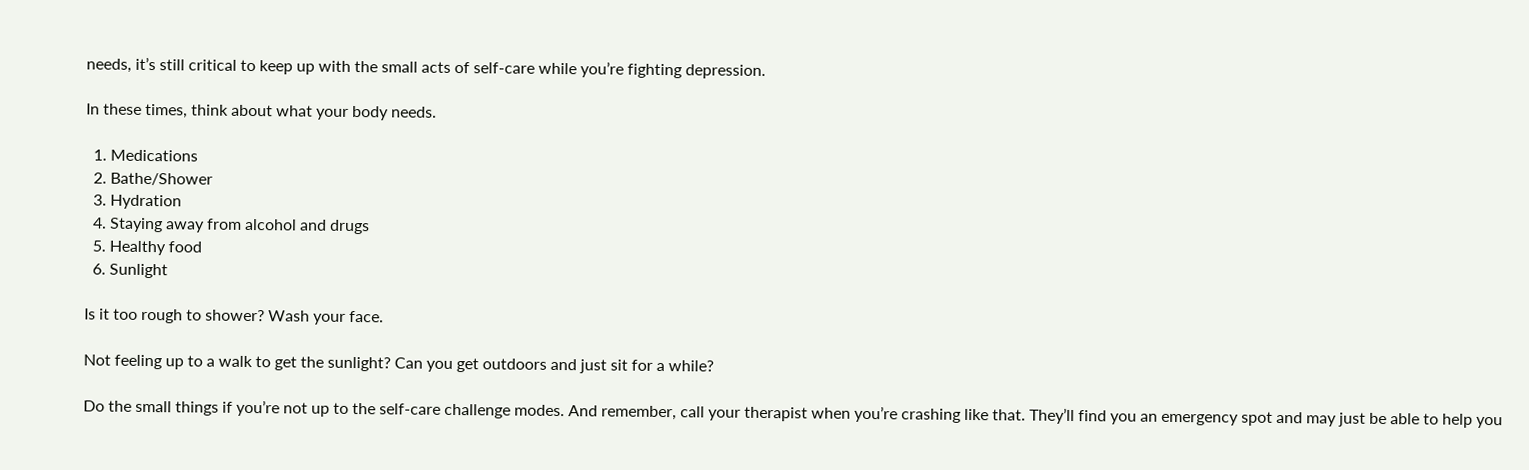needs, it’s still critical to keep up with the small acts of self-care while you’re fighting depression.

In these times, think about what your body needs.

  1. Medications
  2. Bathe/Shower
  3. Hydration
  4. Staying away from alcohol and drugs
  5. Healthy food
  6. Sunlight

Is it too rough to shower? Wash your face.

Not feeling up to a walk to get the sunlight? Can you get outdoors and just sit for a while?

Do the small things if you’re not up to the self-care challenge modes. And remember, call your therapist when you’re crashing like that. They’ll find you an emergency spot and may just be able to help you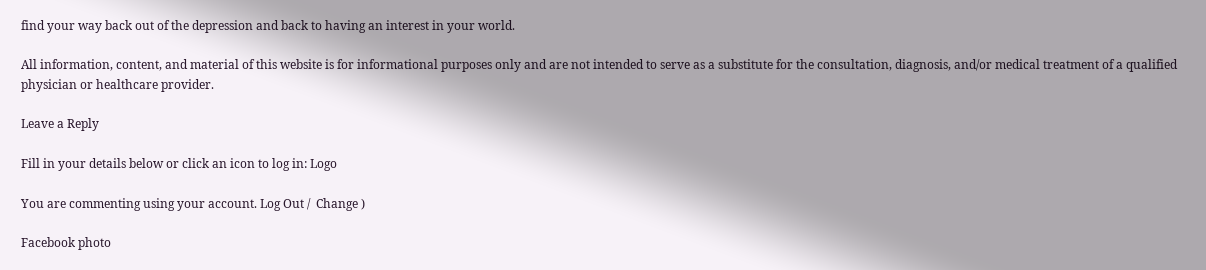find your way back out of the depression and back to having an interest in your world.

All information, content, and material of this website is for informational purposes only and are not intended to serve as a substitute for the consultation, diagnosis, and/or medical treatment of a qualified physician or healthcare provider.

Leave a Reply

Fill in your details below or click an icon to log in: Logo

You are commenting using your account. Log Out /  Change )

Facebook photo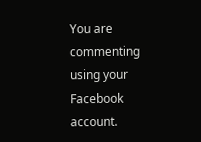You are commenting using your Facebook account.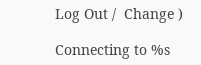Log Out /  Change )

Connecting to %s